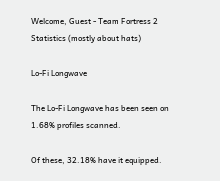Welcome, Guest - Team Fortress 2 Statistics (mostly about hats)

Lo-Fi Longwave

The Lo-Fi Longwave has been seen on 1.68% profiles scanned.

Of these, 32.18% have it equipped.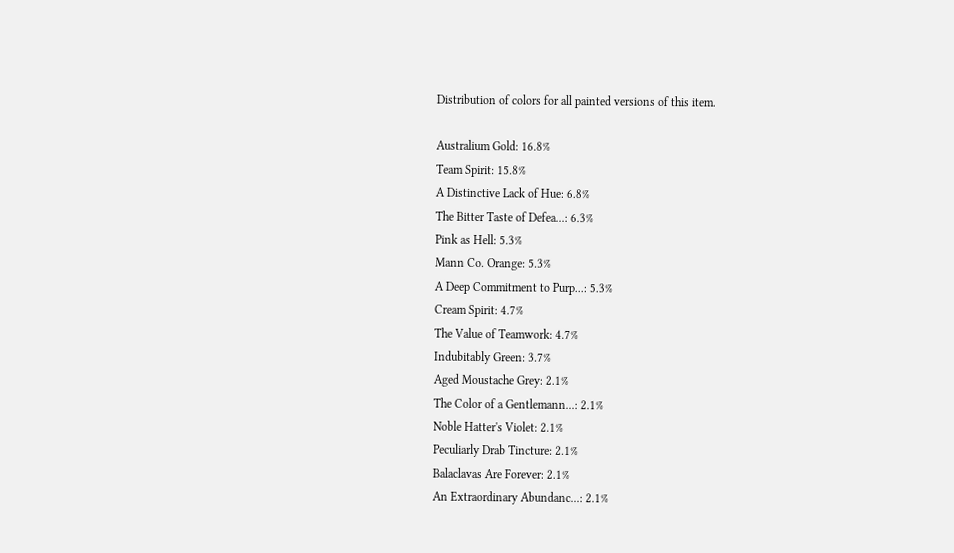Distribution of colors for all painted versions of this item.

Australium Gold: 16.8%
Team Spirit: 15.8%
A Distinctive Lack of Hue: 6.8%
The Bitter Taste of Defea...: 6.3%
Pink as Hell: 5.3%
Mann Co. Orange: 5.3%
A Deep Commitment to Purp...: 5.3%
Cream Spirit: 4.7%
The Value of Teamwork: 4.7%
Indubitably Green: 3.7%
Aged Moustache Grey: 2.1%
The Color of a Gentlemann...: 2.1%
Noble Hatter's Violet: 2.1%
Peculiarly Drab Tincture: 2.1%
Balaclavas Are Forever: 2.1%
An Extraordinary Abundanc...: 2.1%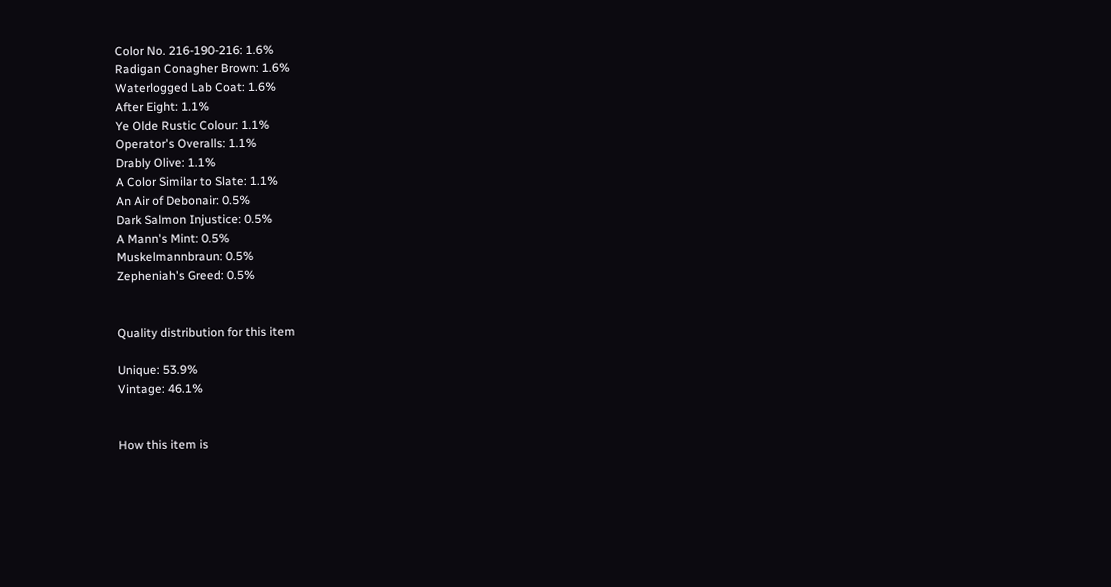Color No. 216-190-216: 1.6%
Radigan Conagher Brown: 1.6%
Waterlogged Lab Coat: 1.6%
After Eight: 1.1%
Ye Olde Rustic Colour: 1.1%
Operator's Overalls: 1.1%
Drably Olive: 1.1%
A Color Similar to Slate: 1.1%
An Air of Debonair: 0.5%
Dark Salmon Injustice: 0.5%
A Mann's Mint: 0.5%
Muskelmannbraun: 0.5%
Zepheniah's Greed: 0.5%


Quality distribution for this item

Unique: 53.9%
Vintage: 46.1%


How this item is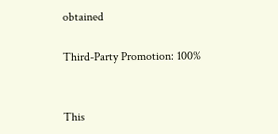obtained

Third-Party Promotion: 100%


This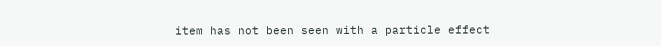item has not been seen with a particle effect